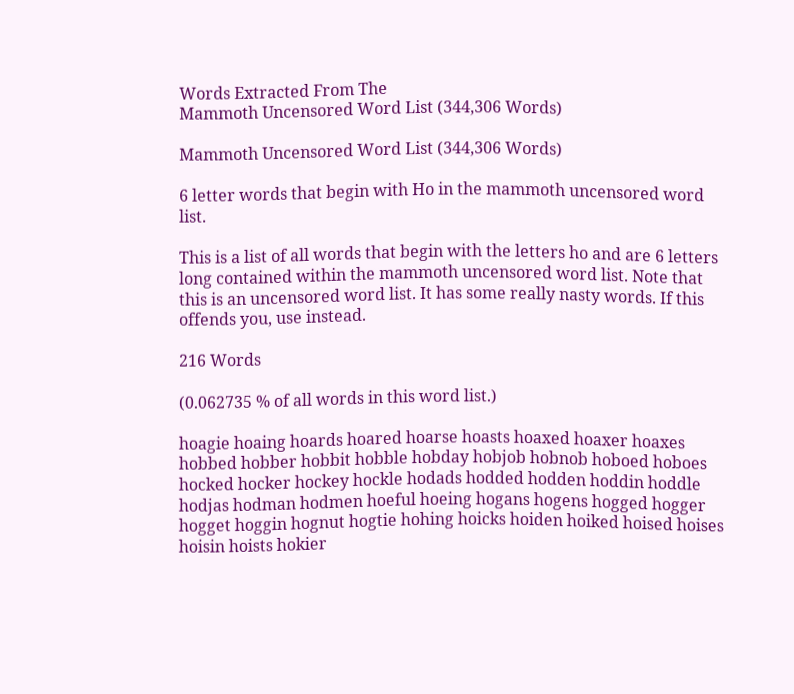Words Extracted From The
Mammoth Uncensored Word List (344,306 Words)

Mammoth Uncensored Word List (344,306 Words)

6 letter words that begin with Ho in the mammoth uncensored word list.

This is a list of all words that begin with the letters ho and are 6 letters long contained within the mammoth uncensored word list. Note that this is an uncensored word list. It has some really nasty words. If this offends you, use instead.

216 Words

(0.062735 % of all words in this word list.)

hoagie hoaing hoards hoared hoarse hoasts hoaxed hoaxer hoaxes hobbed hobber hobbit hobble hobday hobjob hobnob hoboed hoboes hocked hocker hockey hockle hodads hodded hodden hoddin hoddle hodjas hodman hodmen hoeful hoeing hogans hogens hogged hogger hogget hoggin hognut hogtie hohing hoicks hoiden hoiked hoised hoises hoisin hoists hokier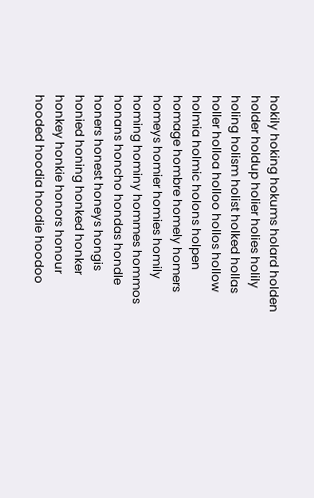hokily hoking hokums holard holden holder holdup holier holies holily holing holism holist holked hollas holler holloa holloo hollos hollow holmia holmic holons holpen homage hombre homely homers homeys homier homies homily homing hominy hommes hommos honans honcho hondas hondle honers honest honeys hongis honied honing honked honker honkey honkie honors honour hooded hoodia hoodie hoodoo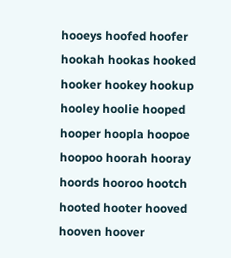hooeys hoofed hoofer hookah hookas hooked hooker hookey hookup hooley hoolie hooped hooper hoopla hoopoe hoopoo hoorah hooray hoords hooroo hootch hooted hooter hooved hooven hoover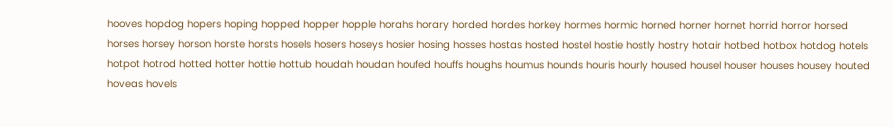hooves hopdog hopers hoping hopped hopper hopple horahs horary horded hordes horkey hormes hormic horned horner hornet horrid horror horsed horses horsey horson horste horsts hosels hosers hoseys hosier hosing hosses hostas hosted hostel hostie hostly hostry hotair hotbed hotbox hotdog hotels hotpot hotrod hotted hotter hottie hottub houdah houdan houfed houffs houghs houmus hounds houris hourly housed housel houser houses housey houted hoveas hovels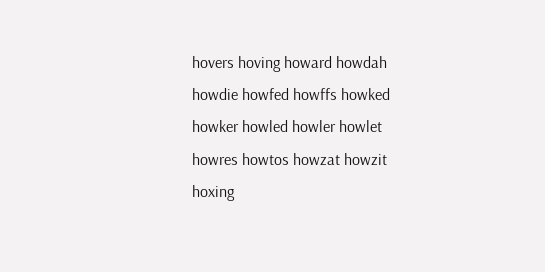hovers hoving howard howdah howdie howfed howffs howked howker howled howler howlet howres howtos howzat howzit hoxing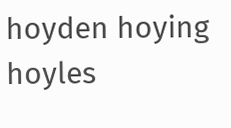hoyden hoying hoyles